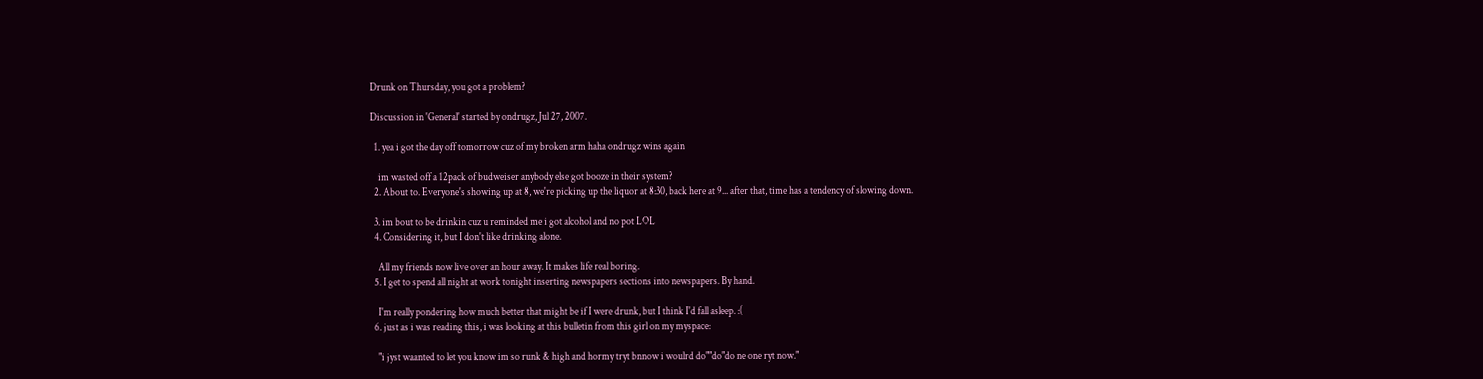Drunk on Thursday, you got a problem?

Discussion in 'General' started by ondrugz, Jul 27, 2007.

  1. yea i got the day off tomorrow cuz of my broken arm haha ondrugz wins again

    im wasted off a 12pack of budweiser anybody else got booze in their system?
  2. About to. Everyone's showing up at 8, we're picking up the liquor at 8:30, back here at 9... after that, time has a tendency of slowing down.

  3. im bout to be drinkin cuz u reminded me i got alcohol and no pot LOL
  4. Considering it, but I don't like drinking alone.

    All my friends now live over an hour away. It makes life real boring.
  5. I get to spend all night at work tonight inserting newspapers sections into newspapers. By hand.

    I'm really pondering how much better that might be if I were drunk, but I think I'd fall asleep. :(
  6. just as i was reading this, i was looking at this bulletin from this girl on my myspace:

    "i jyst waanted to let you know im so runk & high and hormy tryt bnnow i woulrd do""do"do ne one ryt now."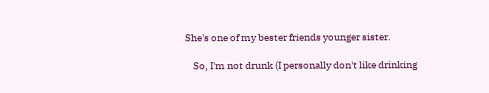She's one of my bester friends younger sister.

    So, I'm not drunk (I personally don't like drinking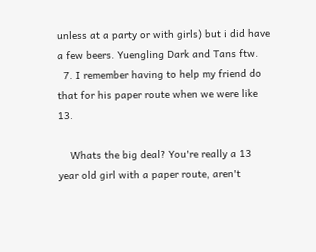unless at a party or with girls) but i did have a few beers. Yuengling Dark and Tans ftw.
  7. I remember having to help my friend do that for his paper route when we were like 13.

    Whats the big deal? You're really a 13 year old girl with a paper route, aren't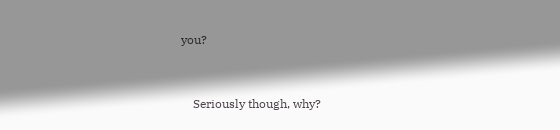you?


    Seriously though, why?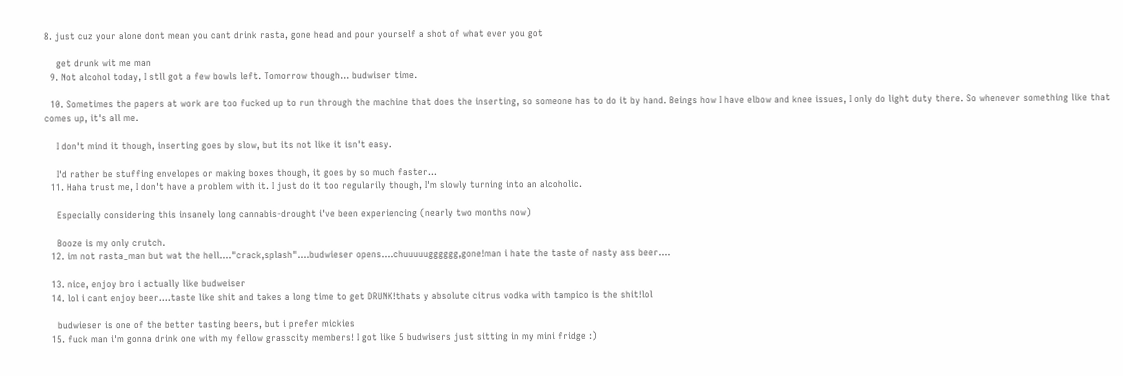8. just cuz your alone dont mean you cant drink rasta, gone head and pour yourself a shot of what ever you got

    get drunk wit me man
  9. Not alcohol today, I stll got a few bowls left. Tomorrow though... budwiser time.

  10. Sometimes the papers at work are too fucked up to run through the machine that does the inserting, so someone has to do it by hand. Beings how I have elbow and knee issues, I only do light duty there. So whenever something like that comes up, it's all me.

    I don't mind it though, inserting goes by slow, but its not like it isn't easy.

    I'd rather be stuffing envelopes or making boxes though, it goes by so much faster...
  11. Haha trust me, I don't have a problem with it. I just do it too regularily though, I'm slowly turning into an alcoholic.

    Especially considering this insanely long cannabis-drought i've been experiencing (nearly two months now)

    Booze is my only crutch.
  12. im not rasta_man but wat the hell...."crack,splash"....budwieser opens....chuuuuugggggg,gone!man i hate the taste of nasty ass beer....

  13. nice, enjoy bro i actually like budweiser
  14. lol i cant enjoy beer....taste like shit and takes a long time to get DRUNK!thats y absolute citrus vodka with tampico is the shit!lol

    budwieser is one of the better tasting beers, but i prefer mickies
  15. fuck man i'm gonna drink one with my fellow grasscity members! I got like 5 budwisers just sitting in my mini fridge :)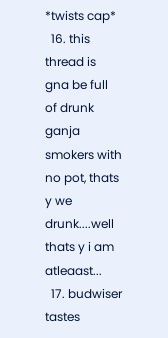*twists cap*
  16. this thread is gna be full of drunk ganja smokers with no pot, thats y we drunk....well thats y i am atleaast...
  17. budwiser tastes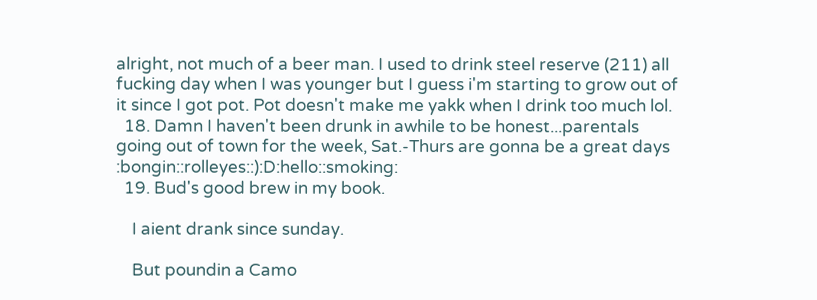alright, not much of a beer man. I used to drink steel reserve (211) all fucking day when I was younger but I guess i'm starting to grow out of it since I got pot. Pot doesn't make me yakk when I drink too much lol.
  18. Damn I haven't been drunk in awhile to be honest...parentals going out of town for the week, Sat.-Thurs are gonna be a great days :bongin::rolleyes::):D:hello::smoking:
  19. Bud's good brew in my book.

    I aient drank since sunday.

    But poundin a Camo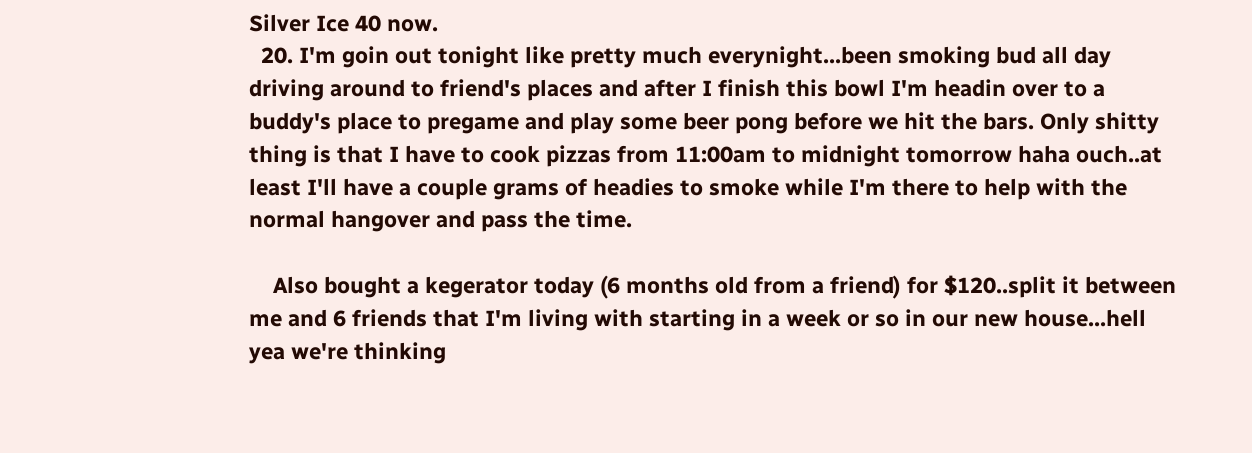Silver Ice 40 now.
  20. I'm goin out tonight like pretty much everynight...been smoking bud all day driving around to friend's places and after I finish this bowl I'm headin over to a buddy's place to pregame and play some beer pong before we hit the bars. Only shitty thing is that I have to cook pizzas from 11:00am to midnight tomorrow haha ouch..at least I'll have a couple grams of headies to smoke while I'm there to help with the normal hangover and pass the time.

    Also bought a kegerator today (6 months old from a friend) for $120..split it between me and 6 friends that I'm living with starting in a week or so in our new house...hell yea we're thinking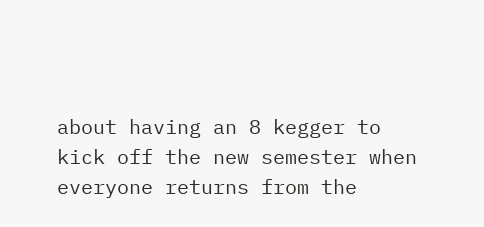about having an 8 kegger to kick off the new semester when everyone returns from the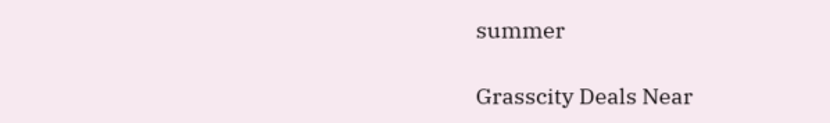summer

Grasscity Deals Near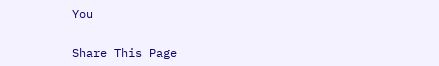You


Share This Page